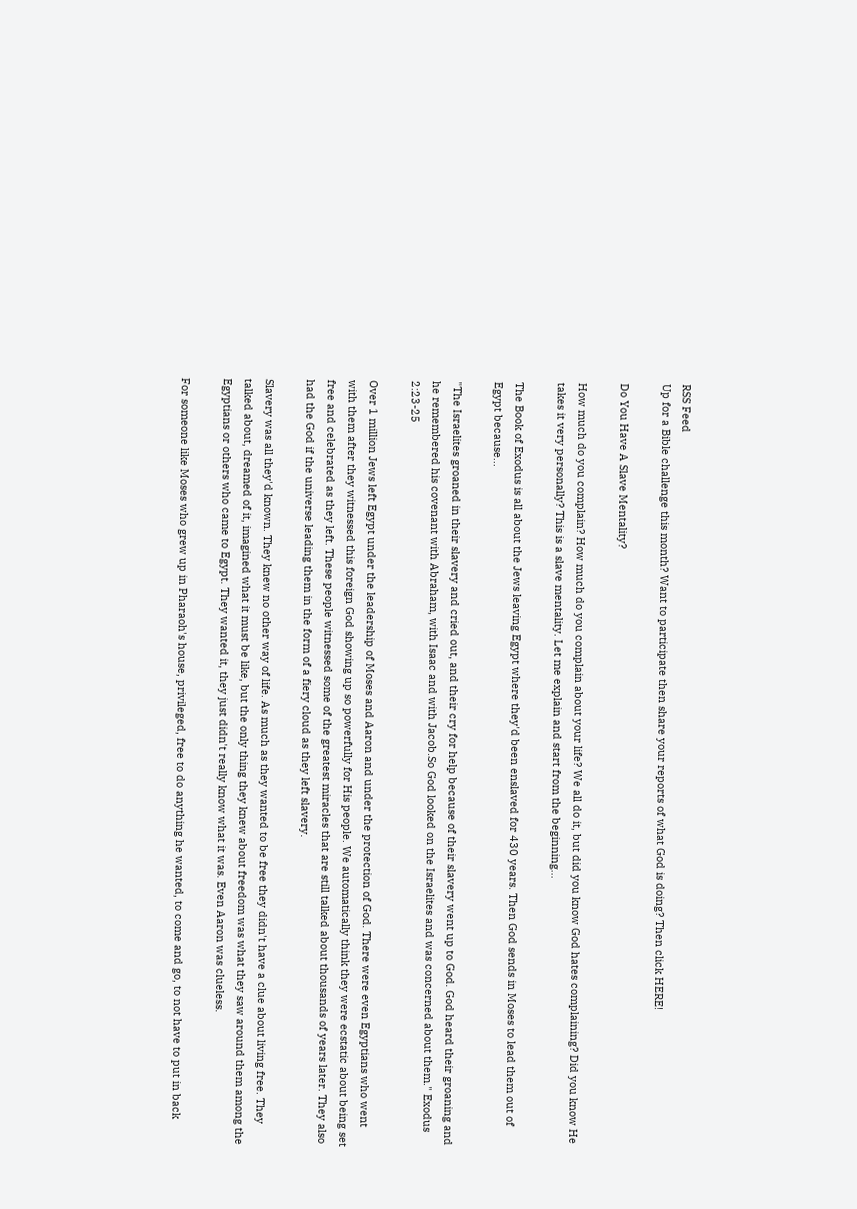RSS Feed
Up for a Bible challenge this month? Want to participate then share your reports of what God is doing? Then click HERE!

Do You Have A Slave Mentality?

How much do you complain? How much do you complain about your life? We all do it, but did you know God hates complaining? Did you know He takes it very personally? This is a slave mentality. Let me explain and start from the beginning...

The Book of Exodus is all about the Jews leaving Egypt where they'd been enslaved for 430 years. Then God sends in Moses to lead them out of Egypt because...

"The Israelites groaned in their slavery and cried out, and their cry for help because of their slavery went up to God. God heard their groaning and he remembered his covenant with Abraham, with Isaac and with Jacob.So God looked on the Israelites and was concerned about them." Exodus 2:23-25

Over 1 million Jews left Egypt under the leadership of Moses and Aaron and under the protection of God. There were even Egyptians who went with them after they witnessed this foreign God showing up so powerfully for His people. We automatically think they were ecstatic about being set free and celebrated as they left. These people witnessed some of the greatest miracles that are still talked about thousands of years later. They also had the God if the universe leading them in the form of a fiery cloud as they left slavery.

Slavery was all they'd known. They knew no other way of life. As much as they wanted to be free they didn't have a clue about living free. They talked about, dreamed of it, imagined what it must be like, but the only thing they knew about freedom was what they saw around them among the Egyptians or others who came to Egypt. They wanted it, they just didn't really know what it was. Even Aaron was clueless.

For someone like Moses who grew up in Pharaoh's house, privileged, free to do anything he wanted, to come and go, to not have to put in back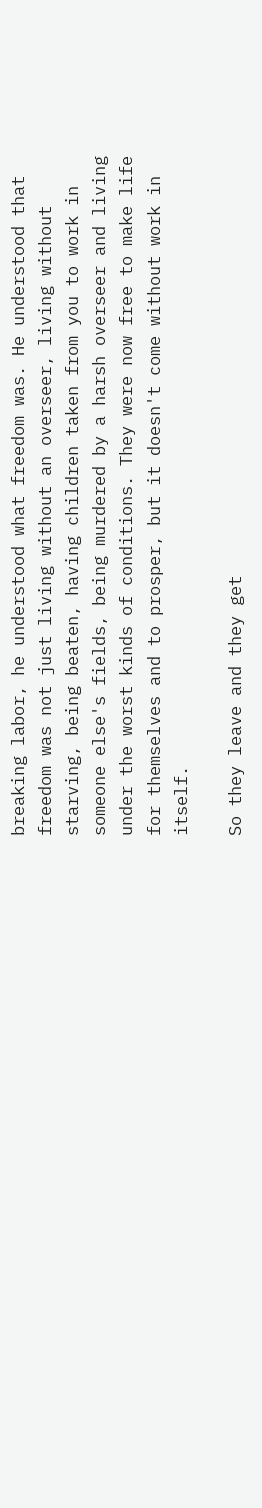breaking labor, he understood what freedom was. He understood that freedom was not just living without an overseer, living without starving, being beaten, having children taken from you to work in someone else's fields, being murdered by a harsh overseer and living under the worst kinds of conditions. They were now free to make life for themselves and to prosper, but it doesn't come without work in itself.

So they leave and they get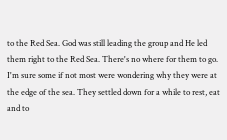to the Red Sea. God was still leading the group and He led them right to the Red Sea. There's no where for them to go. I'm sure some if not most were wondering why they were at the edge of the sea. They settled down for a while to rest, eat and to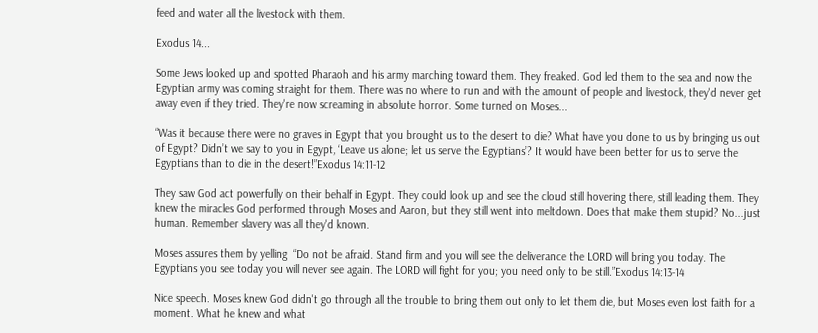feed and water all the livestock with them.

Exodus 14...

Some Jews looked up and spotted Pharaoh and his army marching toward them. They freaked. God led them to the sea and now the Egyptian army was coming straight for them. There was no where to run and with the amount of people and livestock, they'd never get away even if they tried. They're now screaming in absolute horror. Some turned on Moses...

“Was it because there were no graves in Egypt that you brought us to the desert to die? What have you done to us by bringing us out of Egypt? Didn’t we say to you in Egypt, ‘Leave us alone; let us serve the Egyptians’? It would have been better for us to serve the Egyptians than to die in the desert!”Exodus 14:11-12

They saw God act powerfully on their behalf in Egypt. They could look up and see the cloud still hovering there, still leading them. They knew the miracles God performed through Moses and Aaron, but they still went into meltdown. Does that make them stupid? No...just human. Remember slavery was all they'd known.

Moses assures them by yelling  “Do not be afraid. Stand firm and you will see the deliverance the LORD will bring you today. The Egyptians you see today you will never see again. The LORD will fight for you; you need only to be still.”Exodus 14:13-14

Nice speech. Moses knew God didn't go through all the trouble to bring them out only to let them die, but Moses even lost faith for a moment. What he knew and what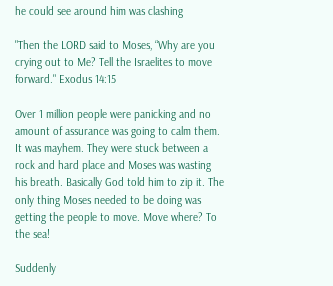he could see around him was clashing

"Then the LORD said to Moses, “Why are you crying out to Me? Tell the Israelites to move forward." Exodus 14:15

Over 1 million people were panicking and no amount of assurance was going to calm them. It was mayhem. They were stuck between a rock and hard place and Moses was wasting his breath. Basically God told him to zip it. The only thing Moses needed to be doing was getting the people to move. Move where? To the sea!

Suddenly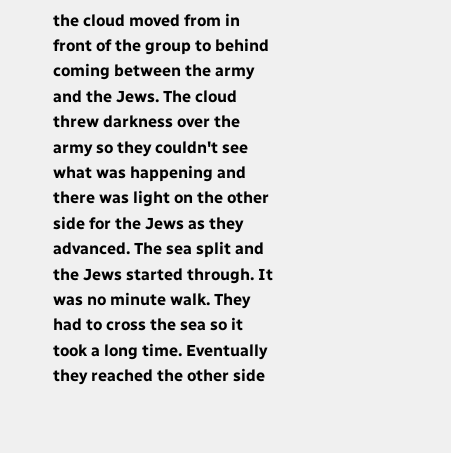the cloud moved from in front of the group to behind coming between the army and the Jews. The cloud threw darkness over the army so they couldn't see what was happening and there was light on the other side for the Jews as they advanced. The sea split and the Jews started through. It was no minute walk. They had to cross the sea so it took a long time. Eventually they reached the other side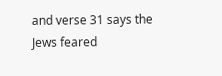and verse 31 says the Jews feared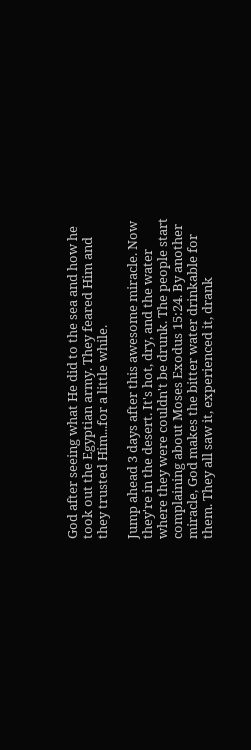God after seeing what He did to the sea and how he took out the Egyptian army. They feared Him and they trusted Him...for a little while.

Jump ahead 3 days after this awesome miracle. Now they're in the desert. It's hot, dry, and the water where they were couldn't be drunk. The people start complaining about Moses Exodus 15:24. By another miracle, God makes the bitter water drinkable for them. They all saw it, experienced it, drank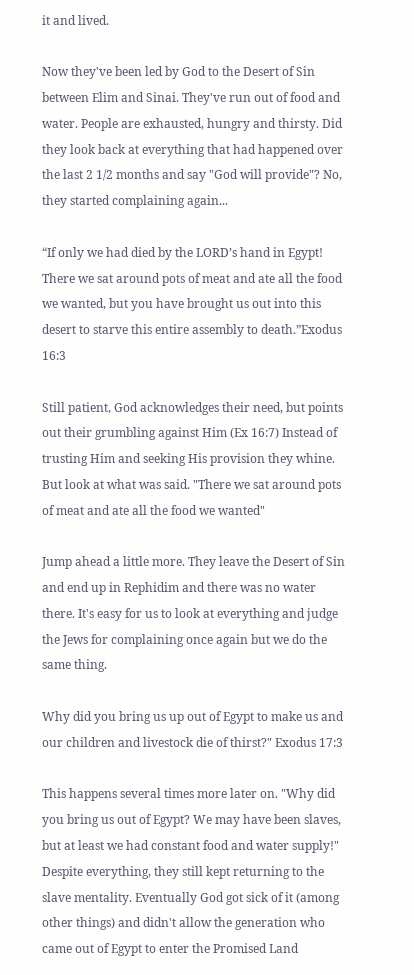it and lived.

Now they've been led by God to the Desert of Sin between Elim and Sinai. They've run out of food and water. People are exhausted, hungry and thirsty. Did they look back at everything that had happened over the last 2 1/2 months and say "God will provide"? No, they started complaining again...

“If only we had died by the LORD’s hand in Egypt! There we sat around pots of meat and ate all the food we wanted, but you have brought us out into this desert to starve this entire assembly to death.”Exodus 16:3

Still patient, God acknowledges their need, but points out their grumbling against Him (Ex 16:7) Instead of trusting Him and seeking His provision they whine. But look at what was said. "There we sat around pots of meat and ate all the food we wanted"

Jump ahead a little more. They leave the Desert of Sin and end up in Rephidim and there was no water there. It's easy for us to look at everything and judge the Jews for complaining once again but we do the same thing.

Why did you bring us up out of Egypt to make us and our children and livestock die of thirst?" Exodus 17:3

This happens several times more later on. "Why did you bring us out of Egypt? We may have been slaves, but at least we had constant food and water supply!" Despite everything, they still kept returning to the slave mentality. Eventually God got sick of it (among other things) and didn't allow the generation who came out of Egypt to enter the Promised Land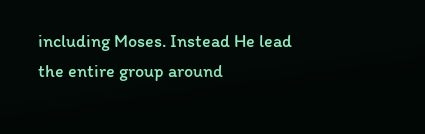including Moses. Instead He lead the entire group around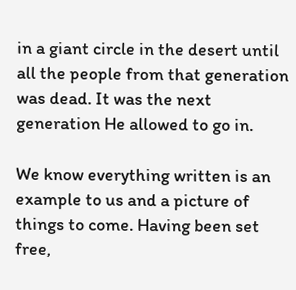in a giant circle in the desert until all the people from that generation was dead. It was the next generation He allowed to go in.

We know everything written is an example to us and a picture of things to come. Having been set free,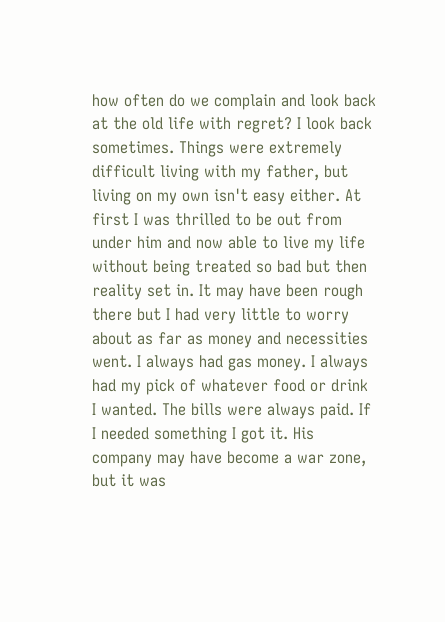how often do we complain and look back at the old life with regret? I look back sometimes. Things were extremely difficult living with my father, but living on my own isn't easy either. At first I was thrilled to be out from under him and now able to live my life without being treated so bad but then reality set in. It may have been rough there but I had very little to worry about as far as money and necessities went. I always had gas money. I always had my pick of whatever food or drink I wanted. The bills were always paid. If I needed something I got it. His company may have become a war zone, but it was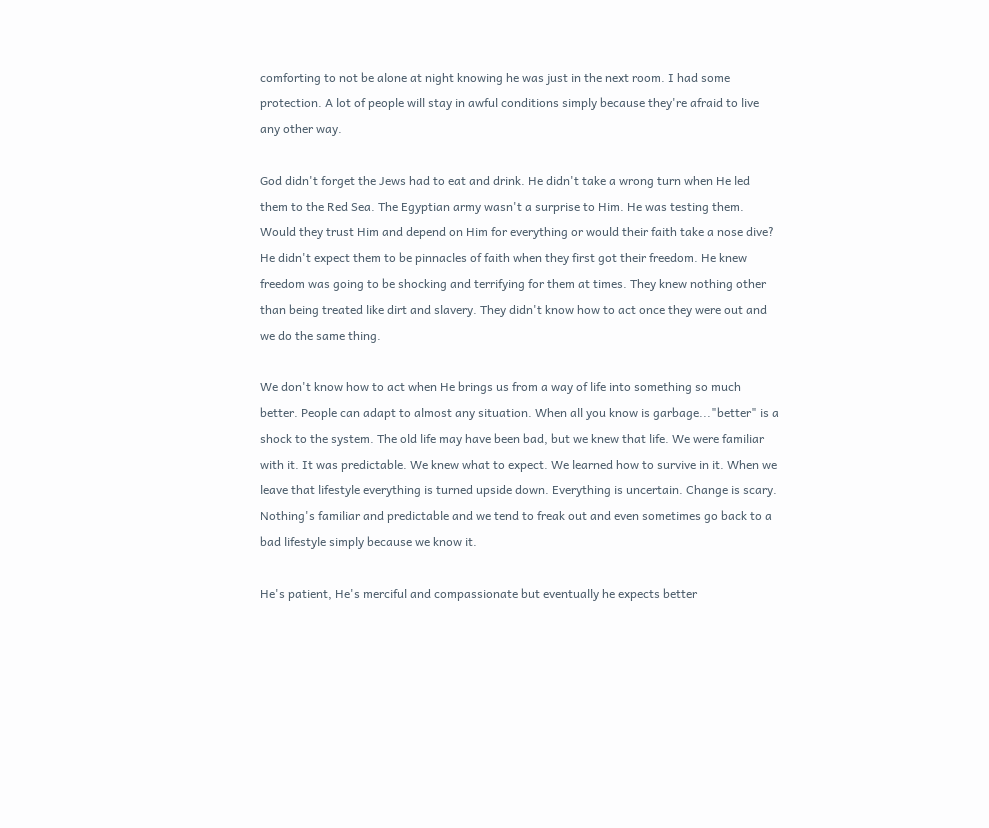comforting to not be alone at night knowing he was just in the next room. I had some protection. A lot of people will stay in awful conditions simply because they're afraid to live any other way.

God didn't forget the Jews had to eat and drink. He didn't take a wrong turn when He led them to the Red Sea. The Egyptian army wasn't a surprise to Him. He was testing them. Would they trust Him and depend on Him for everything or would their faith take a nose dive? He didn't expect them to be pinnacles of faith when they first got their freedom. He knew freedom was going to be shocking and terrifying for them at times. They knew nothing other than being treated like dirt and slavery. They didn't know how to act once they were out and we do the same thing.

We don't know how to act when He brings us from a way of life into something so much better. People can adapt to almost any situation. When all you know is garbage..."better" is a shock to the system. The old life may have been bad, but we knew that life. We were familiar with it. It was predictable. We knew what to expect. We learned how to survive in it. When we leave that lifestyle everything is turned upside down. Everything is uncertain. Change is scary. Nothing's familiar and predictable and we tend to freak out and even sometimes go back to a bad lifestyle simply because we know it.

He's patient, He's merciful and compassionate but eventually he expects better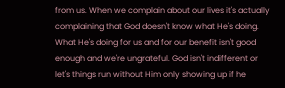from us. When we complain about our lives it's actually complaining that God doesn't know what He's doing. What He's doing for us and for our benefit isn't good enough and we're ungrateful. God isn't indifferent or let's things run without Him only showing up if he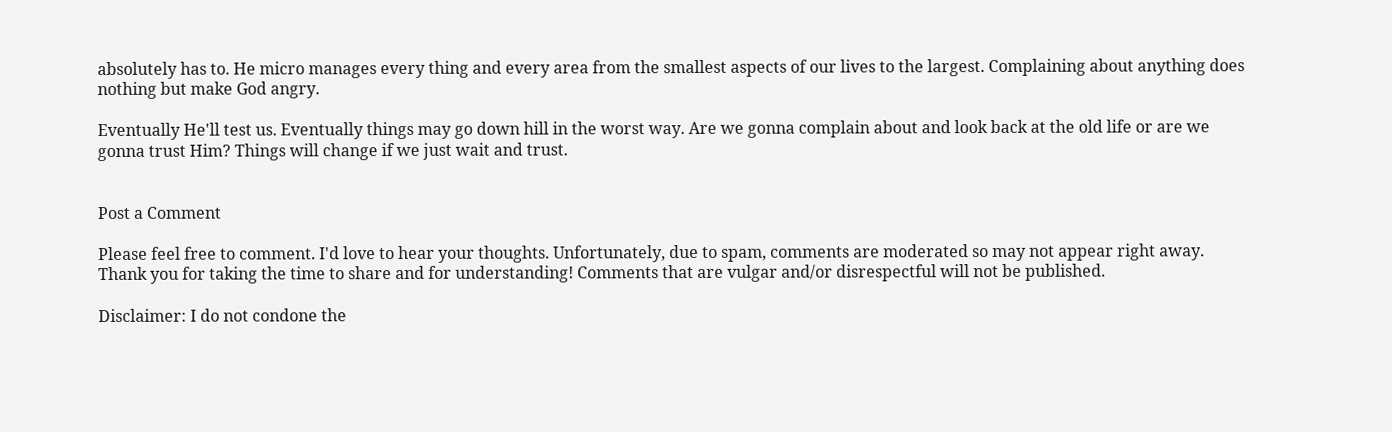absolutely has to. He micro manages every thing and every area from the smallest aspects of our lives to the largest. Complaining about anything does nothing but make God angry.

Eventually He'll test us. Eventually things may go down hill in the worst way. Are we gonna complain about and look back at the old life or are we gonna trust Him? Things will change if we just wait and trust.


Post a Comment

Please feel free to comment. I'd love to hear your thoughts. Unfortunately, due to spam, comments are moderated so may not appear right away. Thank you for taking the time to share and for understanding! Comments that are vulgar and/or disrespectful will not be published.

Disclaimer: I do not condone the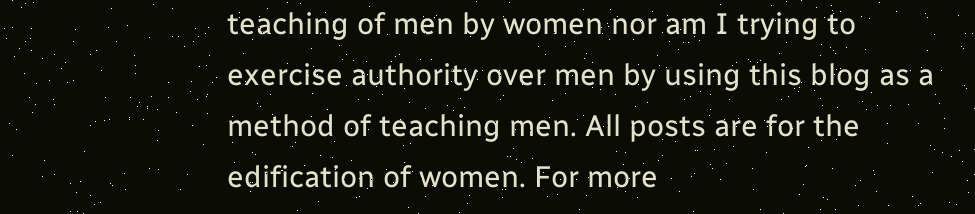teaching of men by women nor am I trying to exercise authority over men by using this blog as a method of teaching men. All posts are for the edification of women. For more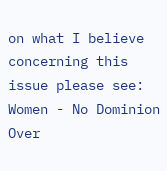on what I believe concerning this issue please see: Women - No Dominion Over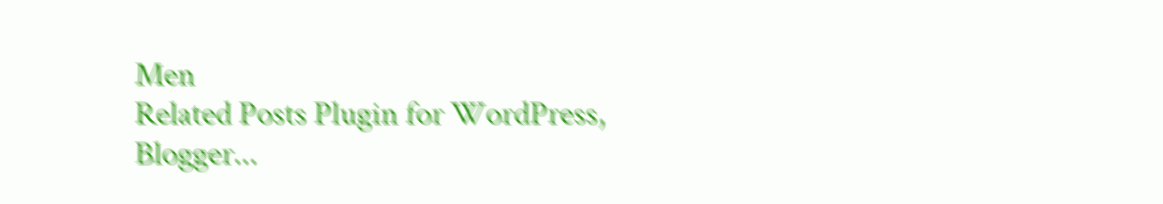Men
Related Posts Plugin for WordPress, Blogger...